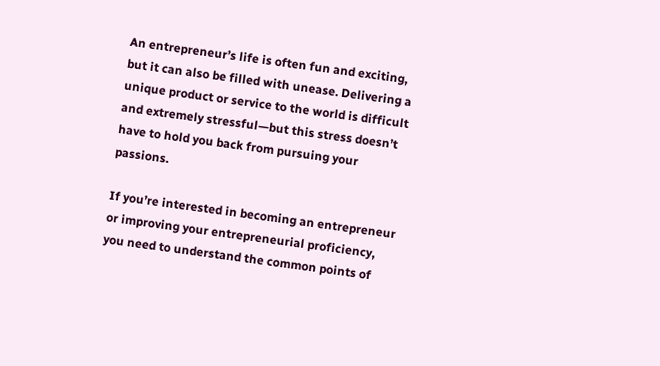An entrepreneur’s life is often fun and exciting, but it can also be filled with unease. Delivering a unique product or service to the world is difficult and extremely stressful—but this stress doesn’t have to hold you back from pursuing your passions.

If you’re interested in becoming an entrepreneur or improving your entrepreneurial proficiency, you need to understand the common points of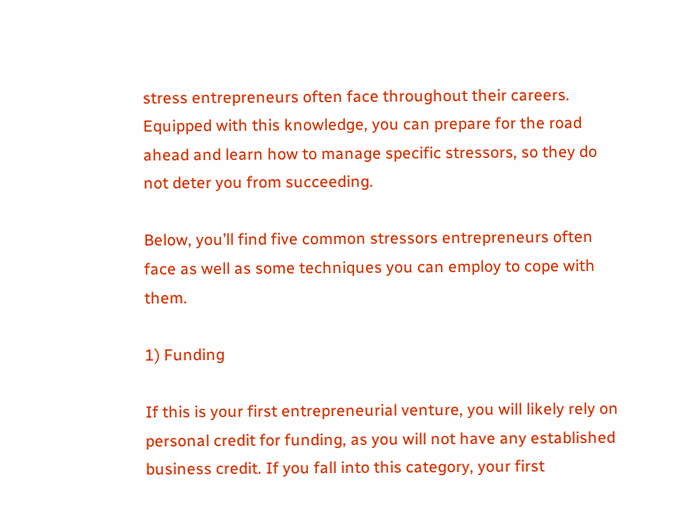stress entrepreneurs often face throughout their careers. Equipped with this knowledge, you can prepare for the road ahead and learn how to manage specific stressors, so they do not deter you from succeeding.

Below, you’ll find five common stressors entrepreneurs often face as well as some techniques you can employ to cope with them.

1) Funding

If this is your first entrepreneurial venture, you will likely rely on personal credit for funding, as you will not have any established business credit. If you fall into this category, your first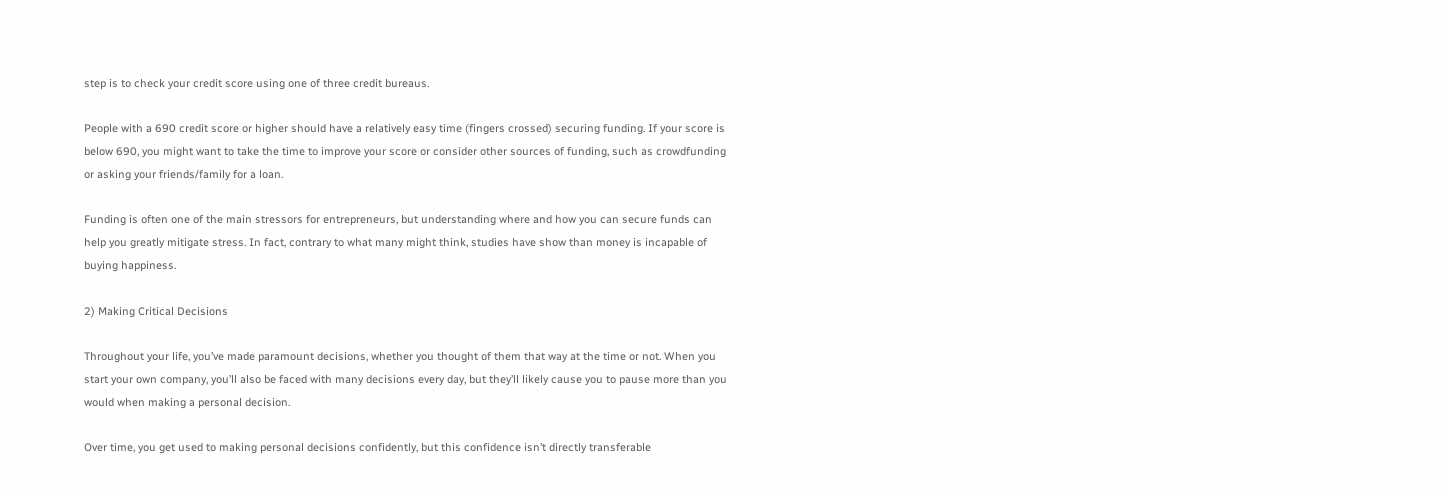step is to check your credit score using one of three credit bureaus.

People with a 690 credit score or higher should have a relatively easy time (fingers crossed) securing funding. If your score is below 690, you might want to take the time to improve your score or consider other sources of funding, such as crowdfunding or asking your friends/family for a loan.

Funding is often one of the main stressors for entrepreneurs, but understanding where and how you can secure funds can help you greatly mitigate stress. In fact, contrary to what many might think, studies have show than money is incapable of buying happiness.

2) Making Critical Decisions

Throughout your life, you’ve made paramount decisions, whether you thought of them that way at the time or not. When you start your own company, you’ll also be faced with many decisions every day, but they’ll likely cause you to pause more than you would when making a personal decision.

Over time, you get used to making personal decisions confidently, but this confidence isn’t directly transferable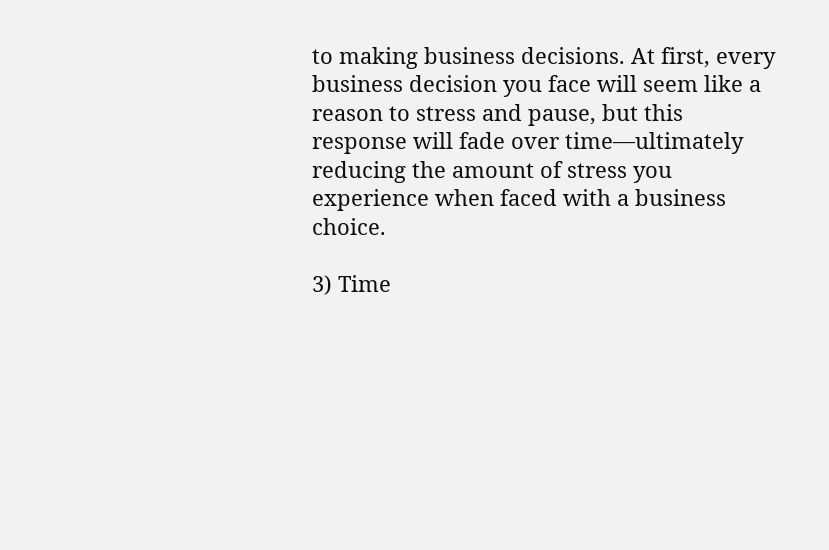to making business decisions. At first, every business decision you face will seem like a reason to stress and pause, but this response will fade over time—ultimately reducing the amount of stress you experience when faced with a business choice.

3) Time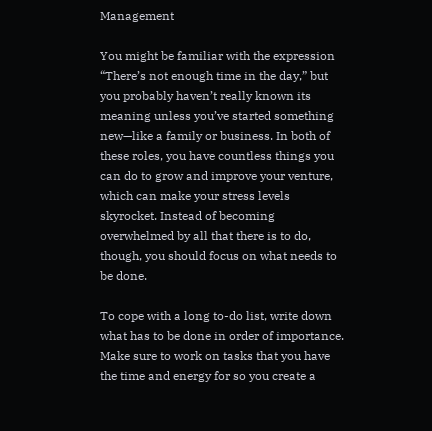Management

You might be familiar with the expression “There’s not enough time in the day,” but you probably haven’t really known its meaning unless you’ve started something new—like a family or business. In both of these roles, you have countless things you can do to grow and improve your venture, which can make your stress levels skyrocket. Instead of becoming overwhelmed by all that there is to do, though, you should focus on what needs to be done.

To cope with a long to-do list, write down what has to be done in order of importance. Make sure to work on tasks that you have the time and energy for so you create a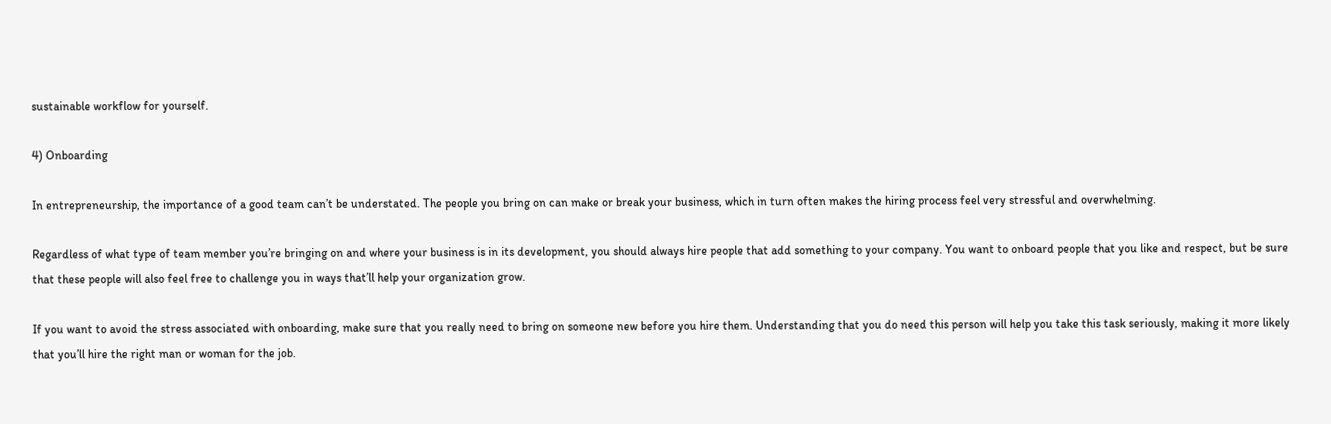sustainable workflow for yourself.

4) Onboarding

In entrepreneurship, the importance of a good team can’t be understated. The people you bring on can make or break your business, which in turn often makes the hiring process feel very stressful and overwhelming.

Regardless of what type of team member you’re bringing on and where your business is in its development, you should always hire people that add something to your company. You want to onboard people that you like and respect, but be sure that these people will also feel free to challenge you in ways that’ll help your organization grow.

If you want to avoid the stress associated with onboarding, make sure that you really need to bring on someone new before you hire them. Understanding that you do need this person will help you take this task seriously, making it more likely that you’ll hire the right man or woman for the job.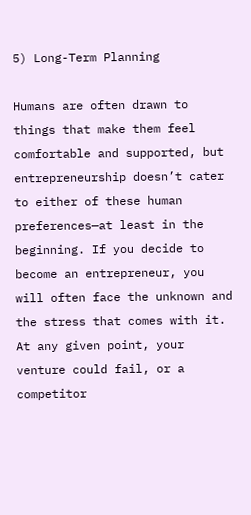5) Long-Term Planning

Humans are often drawn to things that make them feel comfortable and supported, but entrepreneurship doesn’t cater to either of these human preferences—at least in the beginning. If you decide to become an entrepreneur, you will often face the unknown and the stress that comes with it. At any given point, your venture could fail, or a competitor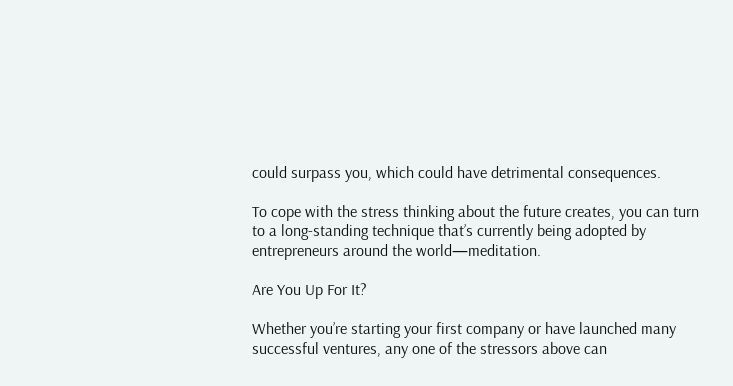could surpass you, which could have detrimental consequences.

To cope with the stress thinking about the future creates, you can turn to a long-standing technique that’s currently being adopted by entrepreneurs around the world—meditation.

Are You Up For It?

Whether you’re starting your first company or have launched many successful ventures, any one of the stressors above can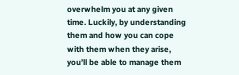overwhelm you at any given time. Luckily, by understanding them and how you can cope with them when they arise, you’ll be able to manage them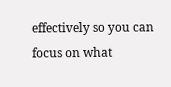effectively so you can focus on what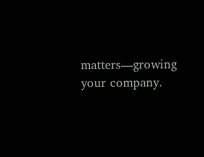matters—growing your company.